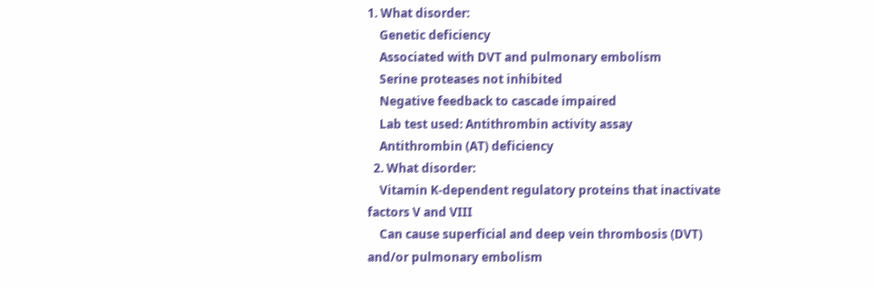1. What disorder:
    Genetic deficiency
    Associated with DVT and pulmonary embolism
    Serine proteases not inhibited
    Negative feedback to cascade impaired
    Lab test used: Antithrombin activity assay
    Antithrombin (AT) deficiency
  2. What disorder:
    Vitamin K-dependent regulatory proteins that inactivate factors V and VIII
    Can cause superficial and deep vein thrombosis (DVT) and/or pulmonary embolism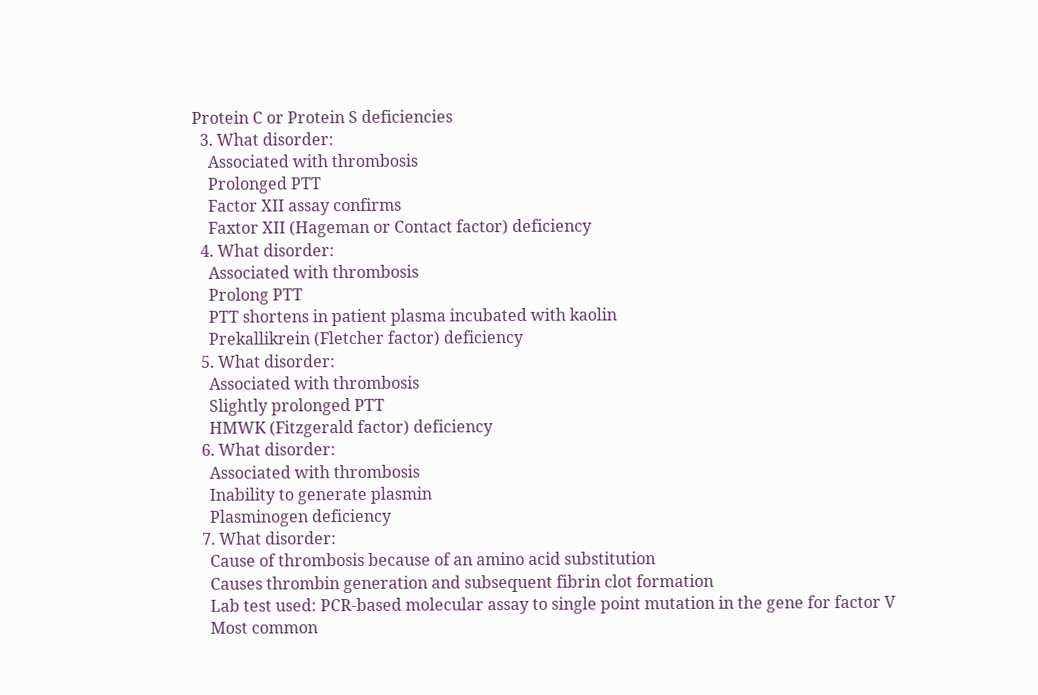Protein C or Protein S deficiencies
  3. What disorder:
    Associated with thrombosis
    Prolonged PTT
    Factor XII assay confirms
    Faxtor XII (Hageman or Contact factor) deficiency
  4. What disorder:
    Associated with thrombosis
    Prolong PTT
    PTT shortens in patient plasma incubated with kaolin
    Prekallikrein (Fletcher factor) deficiency
  5. What disorder:
    Associated with thrombosis
    Slightly prolonged PTT
    HMWK (Fitzgerald factor) deficiency
  6. What disorder:
    Associated with thrombosis
    Inability to generate plasmin
    Plasminogen deficiency
  7. What disorder:
    Cause of thrombosis because of an amino acid substitution
    Causes thrombin generation and subsequent fibrin clot formation
    Lab test used: PCR-based molecular assay to single point mutation in the gene for factor V
    Most common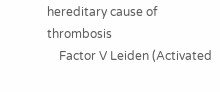hereditary cause of thrombosis
    Factor V Leiden (Activated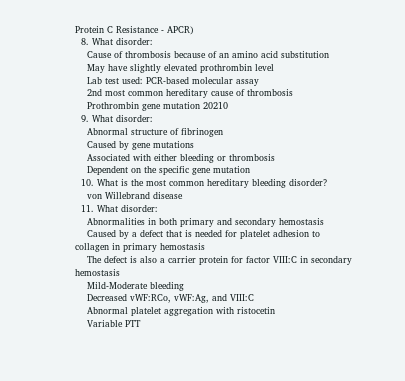Protein C Resistance - APCR)
  8. What disorder:
    Cause of thrombosis because of an amino acid substitution
    May have slightly elevated prothrombin level
    Lab test used: PCR-based molecular assay
    2nd most common hereditary cause of thrombosis
    Prothrombin gene mutation 20210
  9. What disorder:
    Abnormal structure of fibrinogen
    Caused by gene mutations
    Associated with either bleeding or thrombosis
    Dependent on the specific gene mutation
  10. What is the most common hereditary bleeding disorder?
    von Willebrand disease
  11. What disorder:
    Abnormalities in both primary and secondary hemostasis
    Caused by a defect that is needed for platelet adhesion to collagen in primary hemostasis
    The defect is also a carrier protein for factor VIII:C in secondary hemostasis
    Mild-Moderate bleeding
    Decreased vWF:RCo, vWF:Ag, and VIII:C
    Abnormal platelet aggregation with ristocetin
    Variable PTT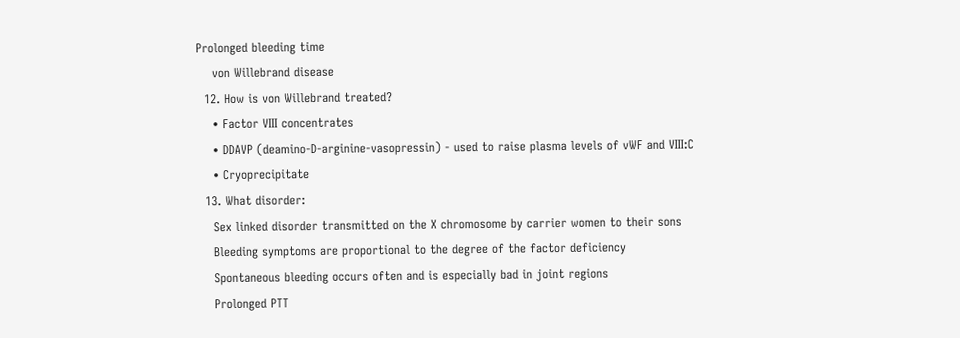Prolonged bleeding time
    von Willebrand disease
  12. How is von Willebrand treated?
    • Factor VIII concentrates
    • DDAVP (deamino-D-arginine-vasopressin) - used to raise plasma levels of vWF and VIII:C
    • Cryoprecipitate
  13. What disorder:
    Sex linked disorder transmitted on the X chromosome by carrier women to their sons
    Bleeding symptoms are proportional to the degree of the factor deficiency
    Spontaneous bleeding occurs often and is especially bad in joint regions
    Prolonged PTT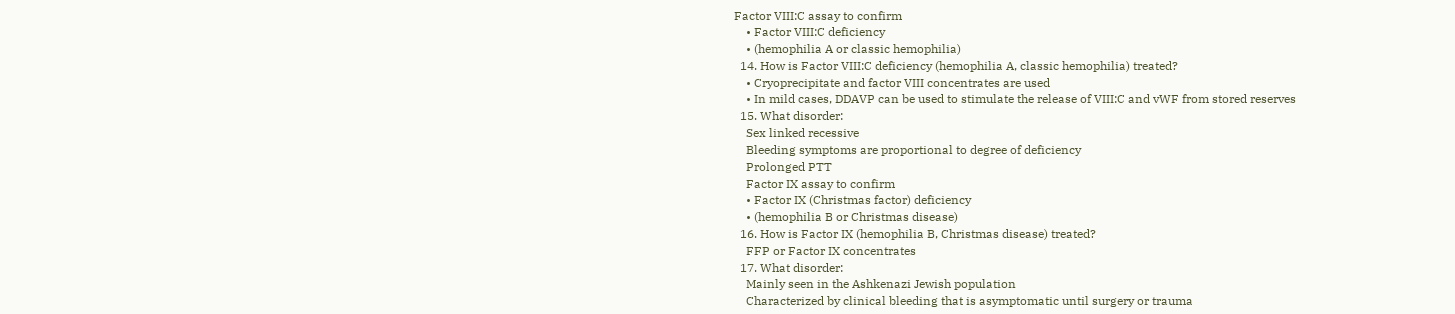Factor VIII:C assay to confirm
    • Factor VIII:C deficiency
    • (hemophilia A or classic hemophilia)
  14. How is Factor VIII:C deficiency (hemophilia A, classic hemophilia) treated?
    • Cryoprecipitate and factor VIII concentrates are used
    • In mild cases, DDAVP can be used to stimulate the release of VIII:C and vWF from stored reserves
  15. What disorder:
    Sex linked recessive
    Bleeding symptoms are proportional to degree of deficiency
    Prolonged PTT
    Factor IX assay to confirm
    • Factor IX (Christmas factor) deficiency
    • (hemophilia B or Christmas disease)
  16. How is Factor IX (hemophilia B, Christmas disease) treated?
    FFP or Factor IX concentrates
  17. What disorder:
    Mainly seen in the Ashkenazi Jewish population
    Characterized by clinical bleeding that is asymptomatic until surgery or trauma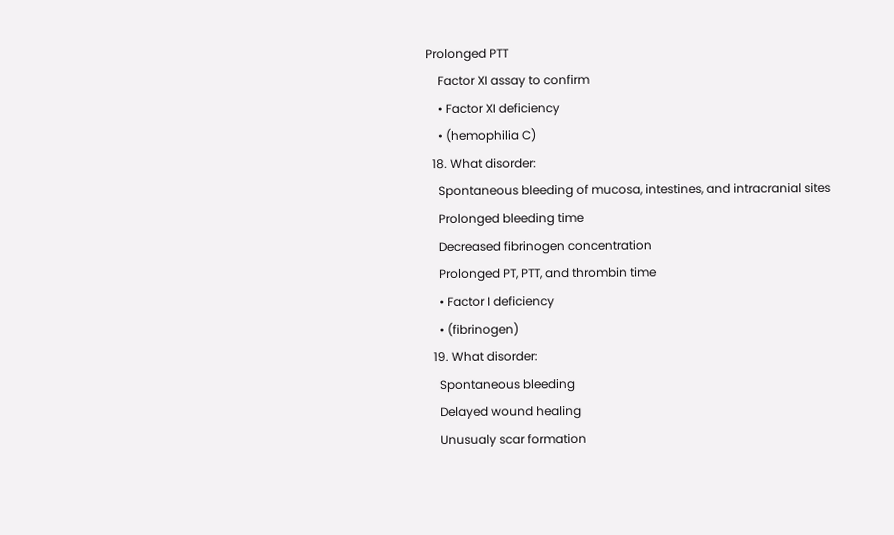Prolonged PTT
    Factor XI assay to confirm
    • Factor XI deficiency
    • (hemophilia C)
  18. What disorder:
    Spontaneous bleeding of mucosa, intestines, and intracranial sites
    Prolonged bleeding time
    Decreased fibrinogen concentration
    Prolonged PT, PTT, and thrombin time
    • Factor I deficiency
    • (fibrinogen)
  19. What disorder:
    Spontaneous bleeding
    Delayed wound healing
    Unusualy scar formation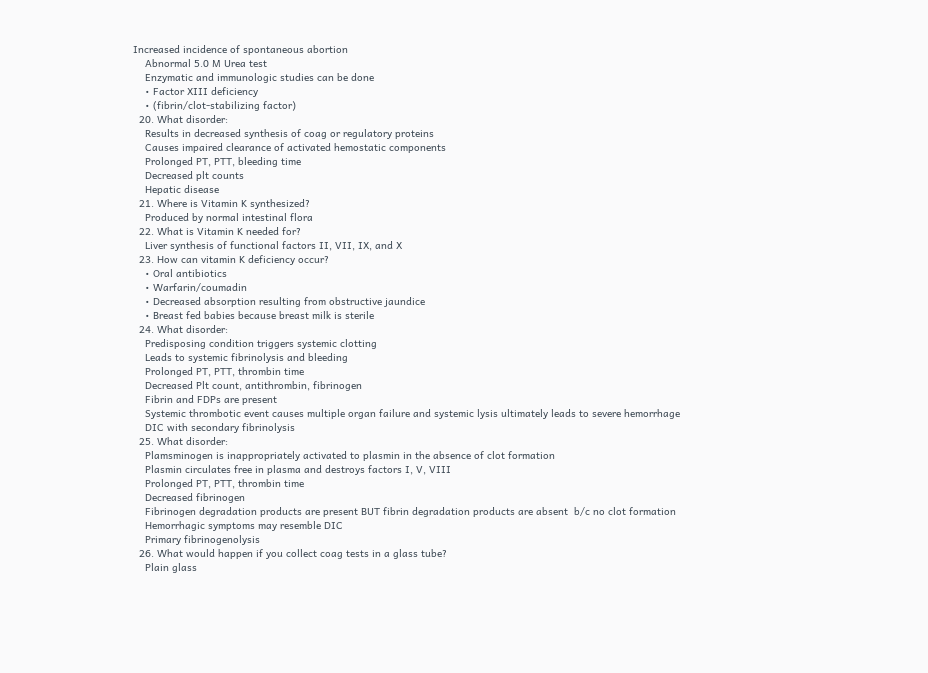Increased incidence of spontaneous abortion
    Abnormal 5.0 M Urea test
    Enzymatic and immunologic studies can be done
    • Factor XIII deficiency
    • (fibrin/clot-stabilizing factor)
  20. What disorder:
    Results in decreased synthesis of coag or regulatory proteins
    Causes impaired clearance of activated hemostatic components
    Prolonged PT, PTT, bleeding time
    Decreased plt counts
    Hepatic disease
  21. Where is Vitamin K synthesized?
    Produced by normal intestinal flora
  22. What is Vitamin K needed for?
    Liver synthesis of functional factors II, VII, IX, and X
  23. How can vitamin K deficiency occur?
    • Oral antibiotics
    • Warfarin/coumadin
    • Decreased absorption resulting from obstructive jaundice
    • Breast fed babies because breast milk is sterile
  24. What disorder:
    Predisposing condition triggers systemic clotting
    Leads to systemic fibrinolysis and bleeding
    Prolonged PT, PTT, thrombin time
    Decreased Plt count, antithrombin, fibrinogen
    Fibrin and FDPs are present
    Systemic thrombotic event causes multiple organ failure and systemic lysis ultimately leads to severe hemorrhage
    DIC with secondary fibrinolysis
  25. What disorder:
    Plamsminogen is inappropriately activated to plasmin in the absence of clot formation
    Plasmin circulates free in plasma and destroys factors I, V, VIII
    Prolonged PT, PTT, thrombin time
    Decreased fibrinogen
    Fibrinogen degradation products are present BUT fibrin degradation products are absent  b/c no clot formation
    Hemorrhagic symptoms may resemble DIC
    Primary fibrinogenolysis
  26. What would happen if you collect coag tests in a glass tube?
    Plain glass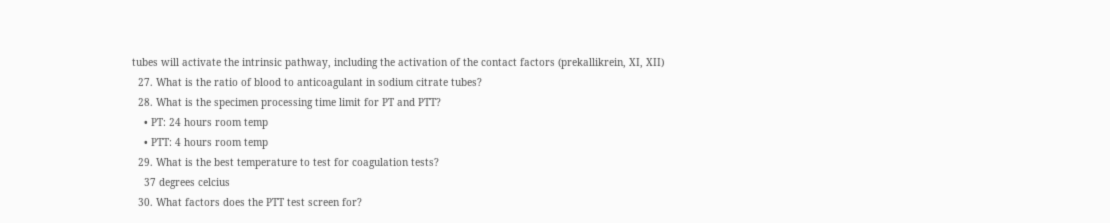tubes will activate the intrinsic pathway, including the activation of the contact factors (prekallikrein, XI, XII)
  27. What is the ratio of blood to anticoagulant in sodium citrate tubes?
  28. What is the specimen processing time limit for PT and PTT?
    • PT: 24 hours room temp
    • PTT: 4 hours room temp
  29. What is the best temperature to test for coagulation tests?
    37 degrees celcius
  30. What factors does the PTT test screen for?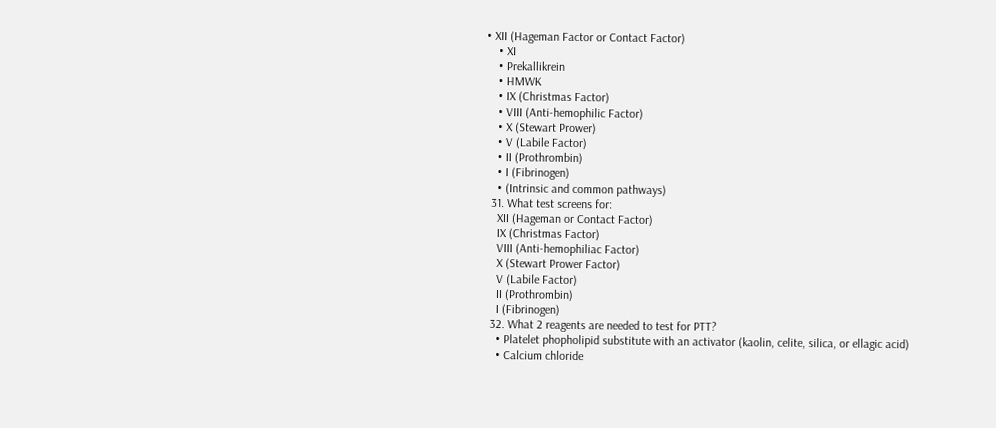• XII (Hageman Factor or Contact Factor)
    • XI
    • Prekallikrein
    • HMWK
    • IX (Christmas Factor)
    • VIII (Anti-hemophilic Factor)
    • X (Stewart Prower)
    • V (Labile Factor)
    • II (Prothrombin)
    • I (Fibrinogen)
    • (Intrinsic and common pathways)
  31. What test screens for:
    XII (Hageman or Contact Factor)
    IX (Christmas Factor)
    VIII (Anti-hemophiliac Factor)
    X (Stewart Prower Factor)
    V (Labile Factor)
    II (Prothrombin)
    I (Fibrinogen)
  32. What 2 reagents are needed to test for PTT?
    • Platelet phopholipid substitute with an activator (kaolin, celite, silica, or ellagic acid)
    • Calcium chloride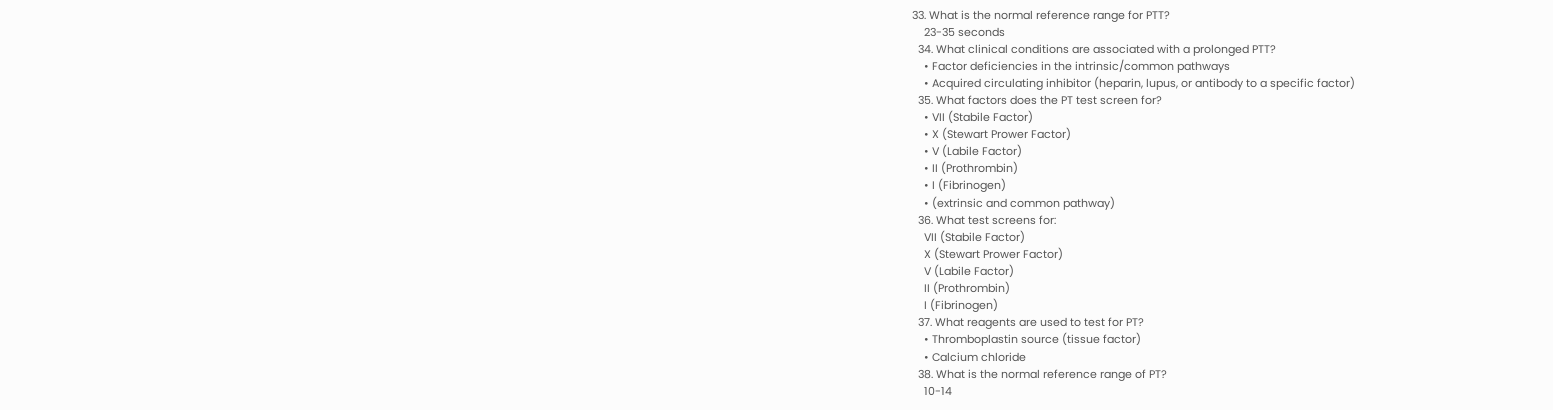33. What is the normal reference range for PTT?
    23-35 seconds
  34. What clinical conditions are associated with a prolonged PTT?
    • Factor deficiencies in the intrinsic/common pathways
    • Acquired circulating inhibitor (heparin, lupus, or antibody to a specific factor)
  35. What factors does the PT test screen for?
    • VII (Stabile Factor)
    • X (Stewart Prower Factor)
    • V (Labile Factor)
    • II (Prothrombin)
    • I (Fibrinogen)
    • (extrinsic and common pathway)
  36. What test screens for:
    VII (Stabile Factor)
    X (Stewart Prower Factor)
    V (Labile Factor)
    II (Prothrombin)
    I (Fibrinogen)
  37. What reagents are used to test for PT?
    • Thromboplastin source (tissue factor)
    • Calcium chloride
  38. What is the normal reference range of PT?
    10-14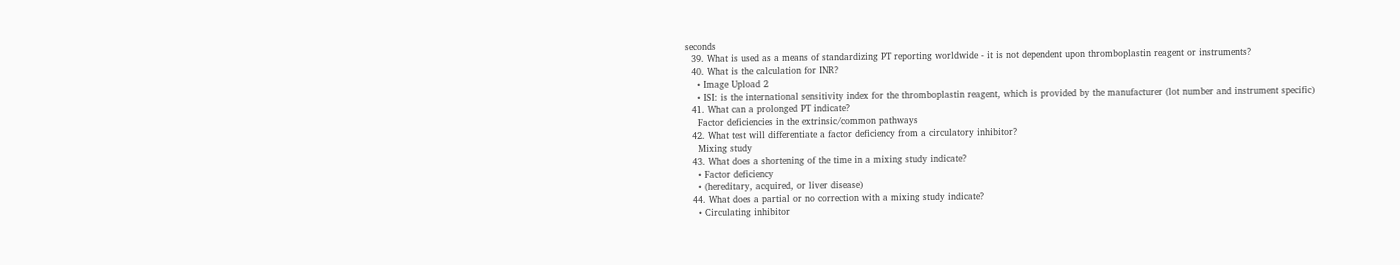seconds
  39. What is used as a means of standardizing PT reporting worldwide - it is not dependent upon thromboplastin reagent or instruments?
  40. What is the calculation for INR?
    • Image Upload 2
    • ISI: is the international sensitivity index for the thromboplastin reagent, which is provided by the manufacturer (lot number and instrument specific)
  41. What can a prolonged PT indicate?
    Factor deficiencies in the extrinsic/common pathways
  42. What test will differentiate a factor deficiency from a circulatory inhibitor?
    Mixing study
  43. What does a shortening of the time in a mixing study indicate?
    • Factor deficiency
    • (hereditary, acquired, or liver disease)
  44. What does a partial or no correction with a mixing study indicate?
    • Circulating inhibitor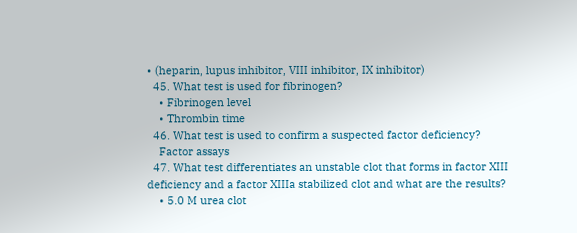• (heparin, lupus inhibitor, VIII inhibitor, IX inhibitor)
  45. What test is used for fibrinogen?
    • Fibrinogen level
    • Thrombin time
  46. What test is used to confirm a suspected factor deficiency?
    Factor assays
  47. What test differentiates an unstable clot that forms in factor XIII deficiency and a factor XIIIa stabilized clot and what are the results?
    • 5.0 M urea clot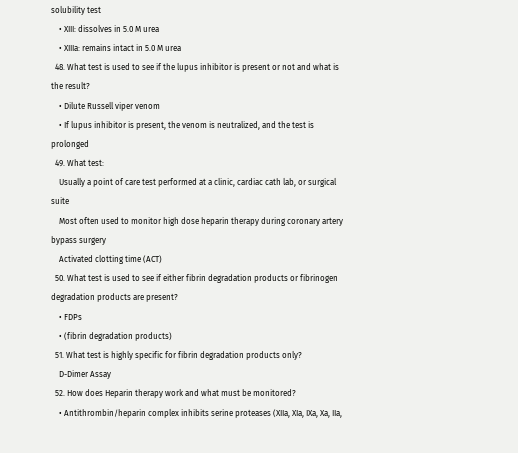solubility test
    • XIII: dissolves in 5.0 M urea
    • XIIIa: remains intact in 5.0 M urea
  48. What test is used to see if the lupus inhibitor is present or not and what is the result?
    • Dilute Russell viper venom
    • If lupus inhibitor is present, the venom is neutralized, and the test is prolonged
  49. What test:
    Usually a point of care test performed at a clinic, cardiac cath lab, or surgical suite
    Most often used to monitor high dose heparin therapy during coronary artery bypass surgery
    Activated clotting time (ACT)
  50. What test is used to see if either fibrin degradation products or fibrinogen degradation products are present?
    • FDPs
    • (fibrin degradation products)
  51. What test is highly specific for fibrin degradation products only?
    D-Dimer Assay
  52. How does Heparin therapy work and what must be monitored?
    • Antithrombin/heparin complex inhibits serine proteases (XIIa, XIa, IXa, Xa, IIa,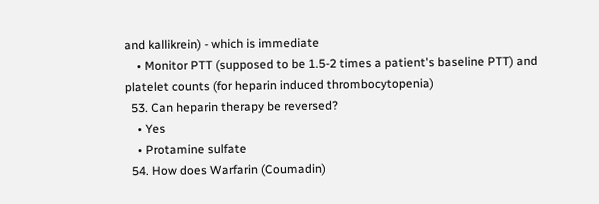and kallikrein) - which is immediate
    • Monitor PTT (supposed to be 1.5-2 times a patient's baseline PTT) and platelet counts (for heparin induced thrombocytopenia)
  53. Can heparin therapy be reversed?
    • Yes
    • Protamine sulfate
  54. How does Warfarin (Coumadin)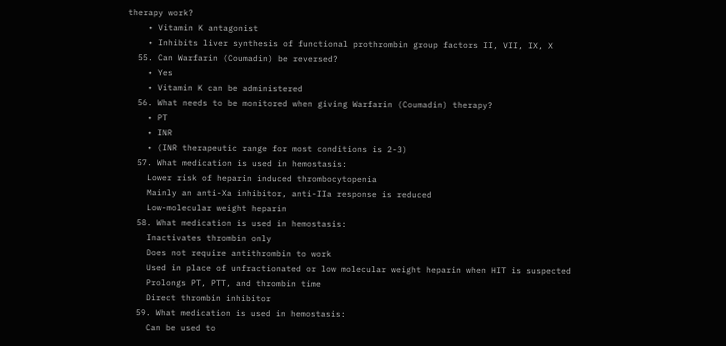therapy work?
    • Vitamin K antagonist
    • Inhibits liver synthesis of functional prothrombin group factors II, VII, IX, X
  55. Can Warfarin (Coumadin) be reversed?
    • Yes
    • Vitamin K can be administered
  56. What needs to be monitored when giving Warfarin (Coumadin) therapy?
    • PT
    • INR
    • (INR therapeutic range for most conditions is 2-3)
  57. What medication is used in hemostasis:
    Lower risk of heparin induced thrombocytopenia
    Mainly an anti-Xa inhibitor, anti-IIa response is reduced
    Low-molecular weight heparin
  58. What medication is used in hemostasis:
    Inactivates thrombin only
    Does not require antithrombin to work
    Used in place of unfractionated or low molecular weight heparin when HIT is suspected
    Prolongs PT, PTT, and thrombin time
    Direct thrombin inhibitor
  59. What medication is used in hemostasis:
    Can be used to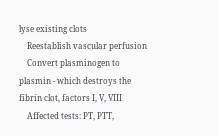lyse existing clots
    Reestablish vascular perfusion
    Convert plasminogen to plasmin - which destroys the fibrin clot, factors I, V, VIII
    Affected tests: PT, PTT,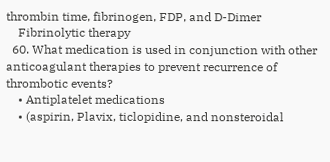thrombin time, fibrinogen, FDP, and D-Dimer
    Fibrinolytic therapy
  60. What medication is used in conjunction with other anticoagulant therapies to prevent recurrence of thrombotic events?
    • Antiplatelet medications
    • (aspirin, Plavix, ticlopidine, and nonsteroidal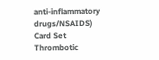anti-inflammatory drugs/NSAIDS)
Card Set
Thrombotic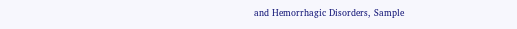and Hemorrhagic Disorders, Sample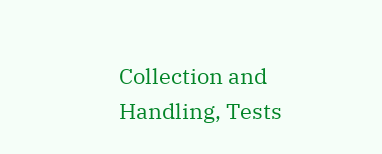Collection and Handling, Tests